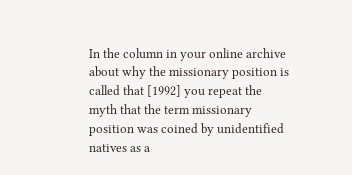In the column in your online archive about why the missionary position is called that [1992] you repeat the myth that the term missionary position was coined by unidentified natives as a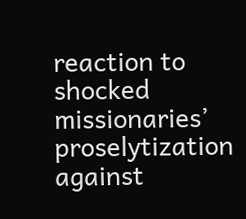reaction to shocked missionaries’ proselytization against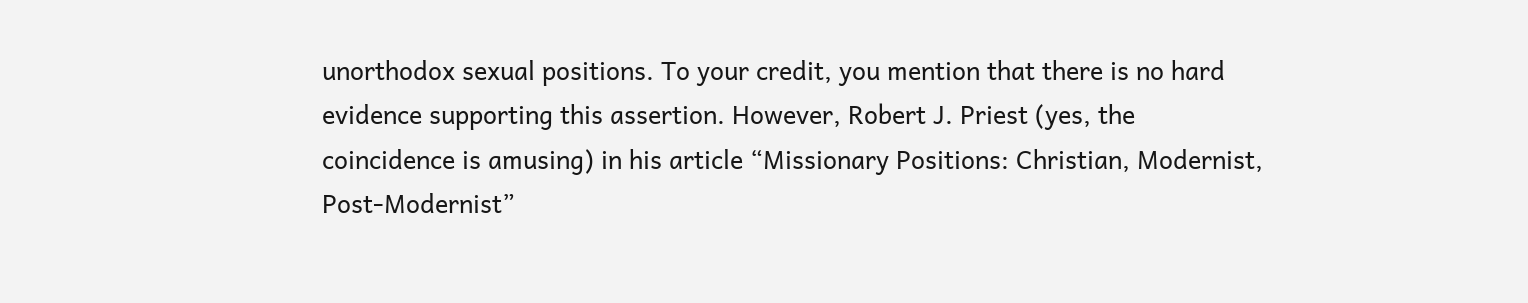unorthodox sexual positions. To your credit, you mention that there is no hard evidence supporting this assertion. However, Robert J. Priest (yes, the coincidence is amusing) in his article “Missionary Positions: Christian, Modernist, Post-Modernist”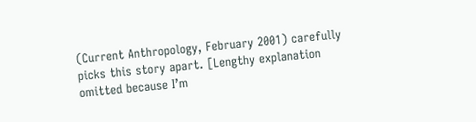(Current Anthropology, February 2001) carefully picks this story apart. [Lengthy explanation omitted because I’m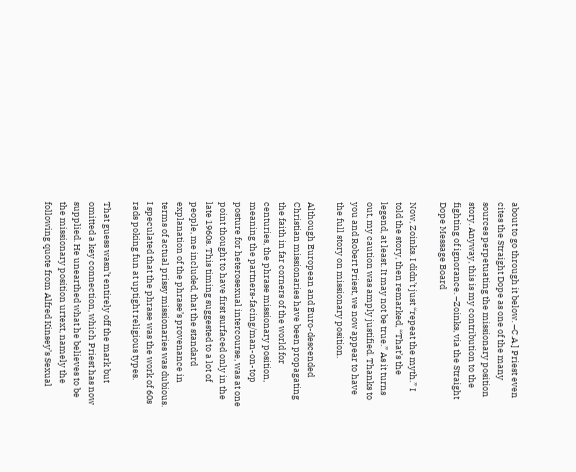about to go through it below. –C.A.] Priest even cites the Straight Dope as one of the many sources perpetuating the missionary position story. Anyway, this is my contribution to the fighting of ignorance. –Zoinks, via the Straight Dope Message Board

Now, Zoinks. I didn’t just “repeat the myth.” I told the story, then remarked, “That’s the legend, at least. It may not be true.” As it turns out, my caution was amply justified. Thanks to you and Robert Priest, we now appear to have the full story on missionary position.

Although European and Euro-descended Christian missionaries have been propagating the faith in far corners of the world for centuries, the phrase missionary position, meaning the partners-facing/man-on-top posture for heterosexual intercourse, was at one point thought to have first surfaced only in the late 1960s. This timing suggested to a lot of people, me included, that the standard explanation of the phrase’s provenance in terms of actual prissy missionaries was dubious. I speculated that the phrase was the work of 60s rads poking fun at uptight religious types.

That guess wasn’t entirely off the mark but omitted a key connection, which Priest has now supplied. He unearthed what he believes to be the missionary position urtext, namely the following quote from Alfred Kinsey’s Sexual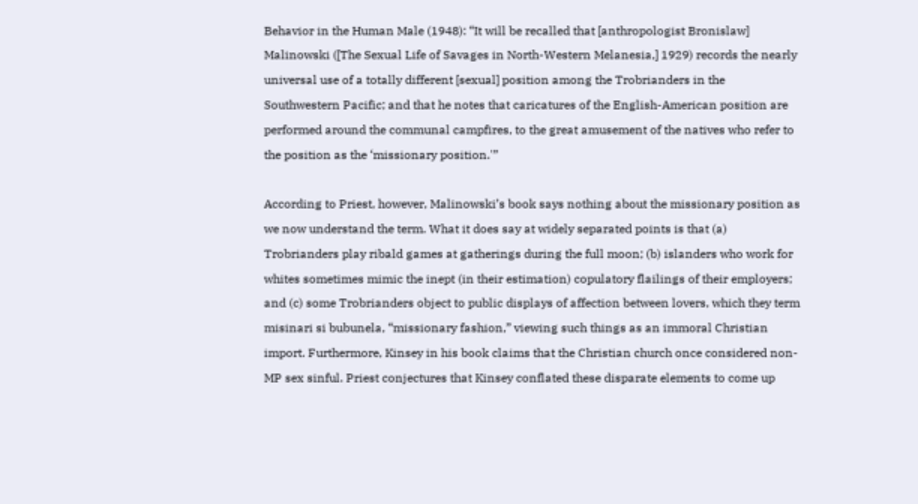Behavior in the Human Male (1948): “It will be recalled that [anthropologist Bronislaw] Malinowski ([The Sexual Life of Savages in North-Western Melanesia,] 1929) records the nearly universal use of a totally different [sexual] position among the Trobrianders in the Southwestern Pacific; and that he notes that caricatures of the English-American position are performed around the communal campfires, to the great amusement of the natives who refer to the position as the ‘missionary position.'”

According to Priest, however, Malinowski’s book says nothing about the missionary position as we now understand the term. What it does say at widely separated points is that (a) Trobrianders play ribald games at gatherings during the full moon; (b) islanders who work for whites sometimes mimic the inept (in their estimation) copulatory flailings of their employers; and (c) some Trobrianders object to public displays of affection between lovers, which they term misinari si bubunela, “missionary fashion,” viewing such things as an immoral Christian import. Furthermore, Kinsey in his book claims that the Christian church once considered non-MP sex sinful. Priest conjectures that Kinsey conflated these disparate elements to come up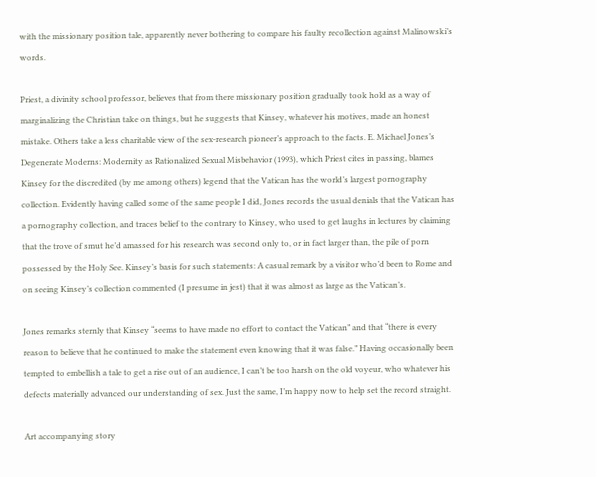with the missionary position tale, apparently never bothering to compare his faulty recollection against Malinowski’s words.

Priest, a divinity school professor, believes that from there missionary position gradually took hold as a way of marginalizing the Christian take on things, but he suggests that Kinsey, whatever his motives, made an honest mistake. Others take a less charitable view of the sex-research pioneer’s approach to the facts. E. Michael Jones’s Degenerate Moderns: Modernity as Rationalized Sexual Misbehavior (1993), which Priest cites in passing, blames Kinsey for the discredited (by me among others) legend that the Vatican has the world’s largest pornography collection. Evidently having called some of the same people I did, Jones records the usual denials that the Vatican has a pornography collection, and traces belief to the contrary to Kinsey, who used to get laughs in lectures by claiming that the trove of smut he’d amassed for his research was second only to, or in fact larger than, the pile of porn possessed by the Holy See. Kinsey’s basis for such statements: A casual remark by a visitor who’d been to Rome and on seeing Kinsey’s collection commented (I presume in jest) that it was almost as large as the Vatican’s.

Jones remarks sternly that Kinsey “seems to have made no effort to contact the Vatican” and that “there is every reason to believe that he continued to make the statement even knowing that it was false.” Having occasionally been tempted to embellish a tale to get a rise out of an audience, I can’t be too harsh on the old voyeur, who whatever his defects materially advanced our understanding of sex. Just the same, I’m happy now to help set the record straight.

Art accompanying story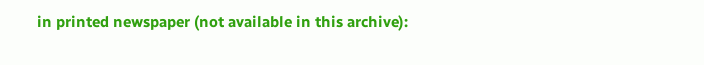in printed newspaper (not available in this archive):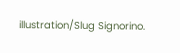illustration/Slug Signorino.